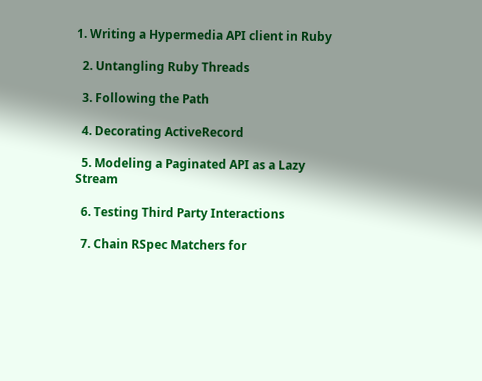1. Writing a Hypermedia API client in Ruby

  2. Untangling Ruby Threads

  3. Following the Path

  4. Decorating ActiveRecord

  5. Modeling a Paginated API as a Lazy Stream

  6. Testing Third Party Interactions

  7. Chain RSpec Matchers for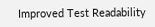Improved Test Readability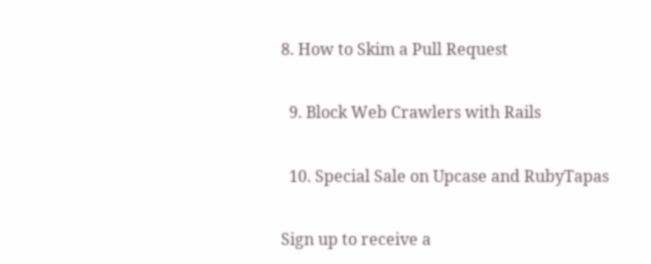8. How to Skim a Pull Request

  9. Block Web Crawlers with Rails

  10. Special Sale on Upcase and RubyTapas

Sign up to receive a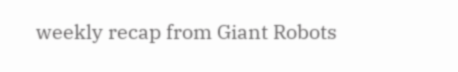weekly recap from Giant Robots